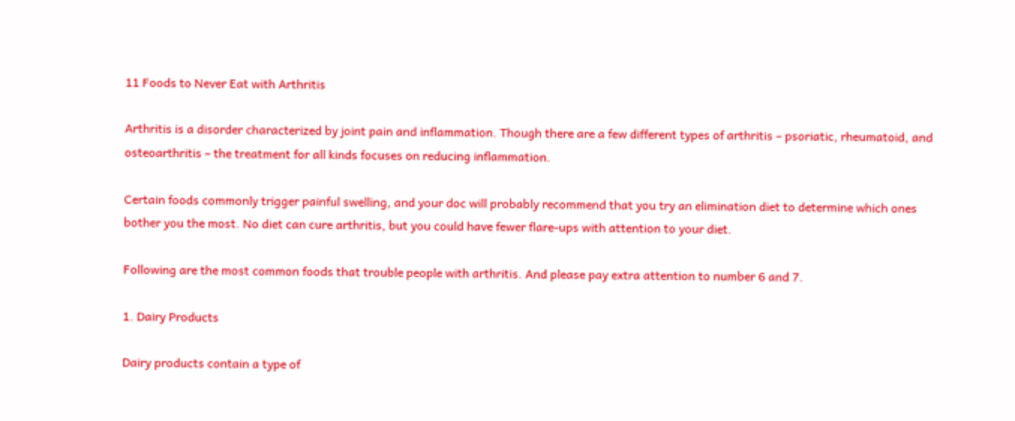11 Foods to Never Eat with Arthritis

Arthritis is a disorder characterized by joint pain and inflammation. Though there are a few different types of arthritis – psoriatic, rheumatoid, and osteoarthritis – the treatment for all kinds focuses on reducing inflammation.

Certain foods commonly trigger painful swelling, and your doc will probably recommend that you try an elimination diet to determine which ones bother you the most. No diet can cure arthritis, but you could have fewer flare-ups with attention to your diet.

Following are the most common foods that trouble people with arthritis. And please pay extra attention to number 6 and 7.

1. Dairy Products

Dairy products contain a type of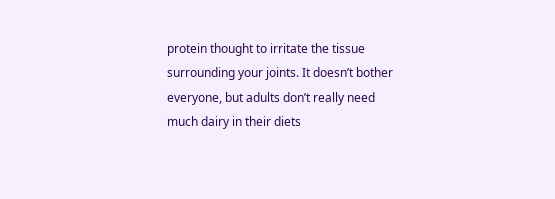protein thought to irritate the tissue surrounding your joints. It doesn’t bother everyone, but adults don’t really need much dairy in their diets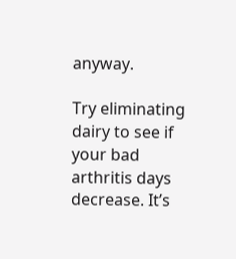anyway.

Try eliminating dairy to see if your bad arthritis days decrease. It’s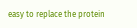easy to replace the protein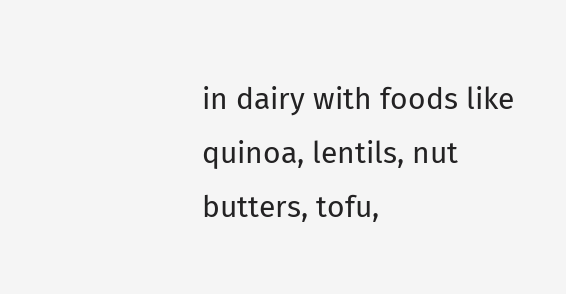in dairy with foods like quinoa, lentils, nut butters, tofu,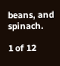beans, and spinach.

1 of 12